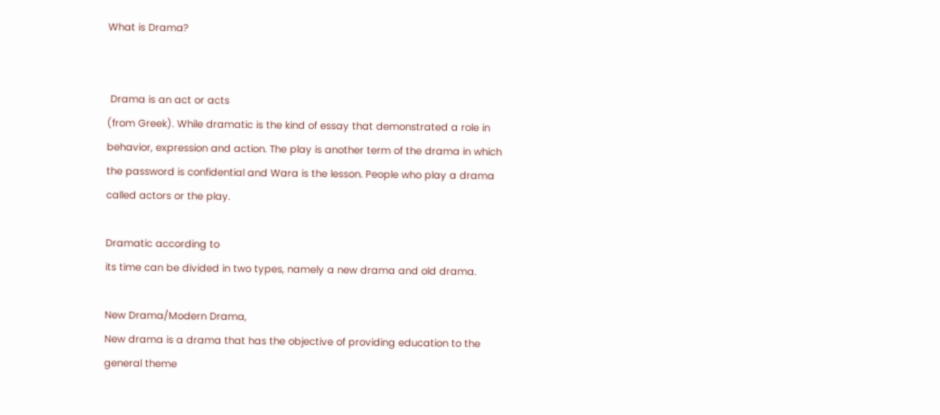What is Drama?


 Drama is an act or acts
(from Greek). While dramatic is the kind of essay that demonstrated a role in
behavior, expression and action. The play is another term of the drama in which
the password is confidential and Wara is the lesson. People who play a drama
called actors or the play.

Dramatic according to
its time can be divided in two types, namely a new drama and old drama.

New Drama/Modern Drama,
New drama is a drama that has the objective of providing education to the
general theme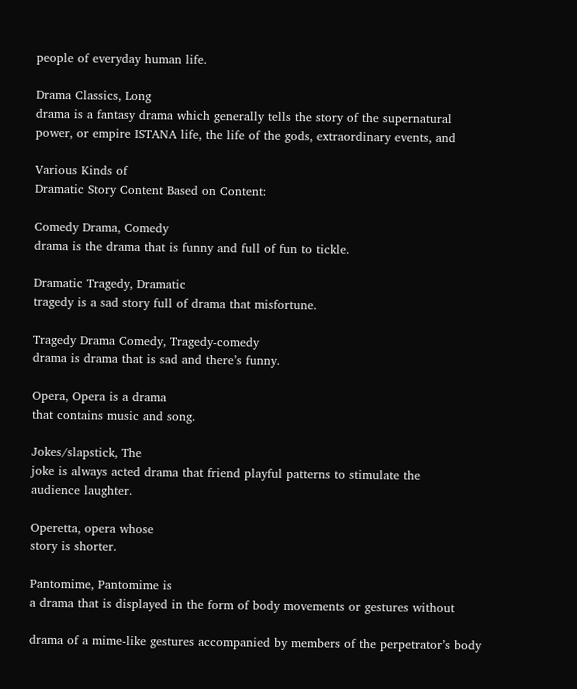people of everyday human life.

Drama Classics, Long
drama is a fantasy drama which generally tells the story of the supernatural
power, or empire ISTANA life, the life of the gods, extraordinary events, and

Various Kinds of
Dramatic Story Content Based on Content:

Comedy Drama, Comedy
drama is the drama that is funny and full of fun to tickle.

Dramatic Tragedy, Dramatic
tragedy is a sad story full of drama that misfortune.

Tragedy Drama Comedy, Tragedy-comedy
drama is drama that is sad and there’s funny.

Opera, Opera is a drama
that contains music and song.

Jokes/slapstick, The
joke is always acted drama that friend playful patterns to stimulate the
audience laughter.

Operetta, opera whose
story is shorter.

Pantomime, Pantomime is
a drama that is displayed in the form of body movements or gestures without

drama of a mime-like gestures accompanied by members of the perpetrator’s body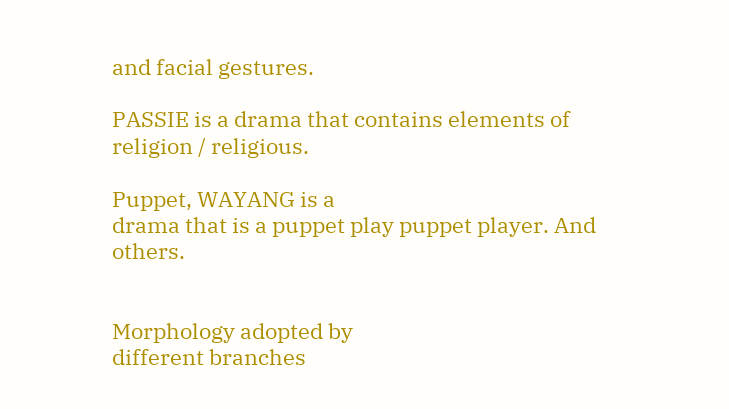and facial gestures.

PASSIE is a drama that contains elements of religion / religious.

Puppet, WAYANG is a
drama that is a puppet play puppet player. And others.


Morphology adopted by
different branches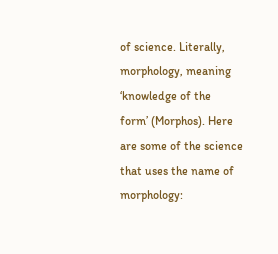of science. Literally, morphology, meaning ‘knowledge of the
form’ (Morphos). Here are some of the science that uses the name of morphology: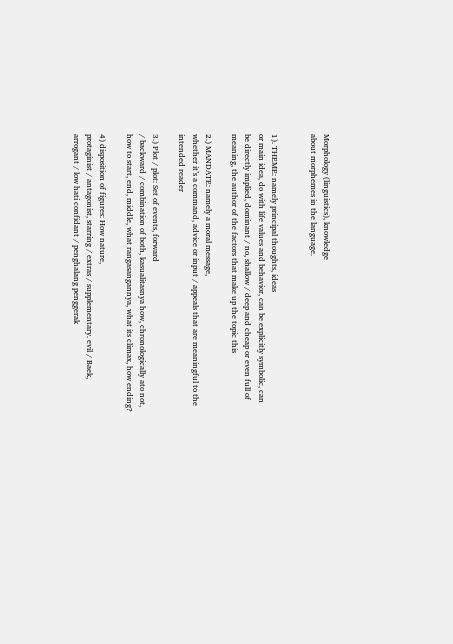Morphology (linguistics), knowledge
about morphemes in the language.


1). THEME: namely principal thoughts, ideas
or main idea, do with life values and behavior, can be explicitly symbolic, can
be directly implied, dominant / no, shallow / deep and cheap or even full of
meaning, the author of the factors that make up the topic this

2.) MANDATE: namely a moral message,
whether it’s a command, advice or input / appeals that are meaningful to the
intended reader

3.) Plot / plot: Set of events, forward
/ backward / combination of both, kasualitasnya how, chronologically ato not,
how to start, end, middle, what rangasangannya, what its climax, how ending?

4) disposition of figures: How nature,
protaginist / antagonist, starring / extras / supplementary. evil / Baek,
arrogant / low hati confidant / penghalang penggerak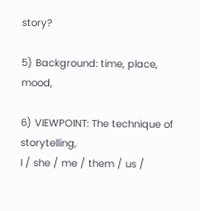story?

5) Background: time, place, mood,

6) VIEWPOINT: The technique of storytelling,
I / she / me / them / us /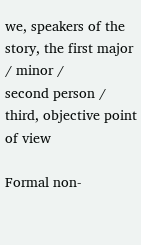we, speakers of the story, the first major / minor /
second person / third, objective point of view

Formal non-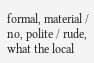formal, material / no, polite / rude, what the local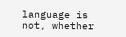language is
not, whether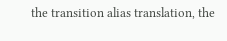the transition alias translation, the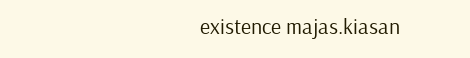existence majas.kiasan